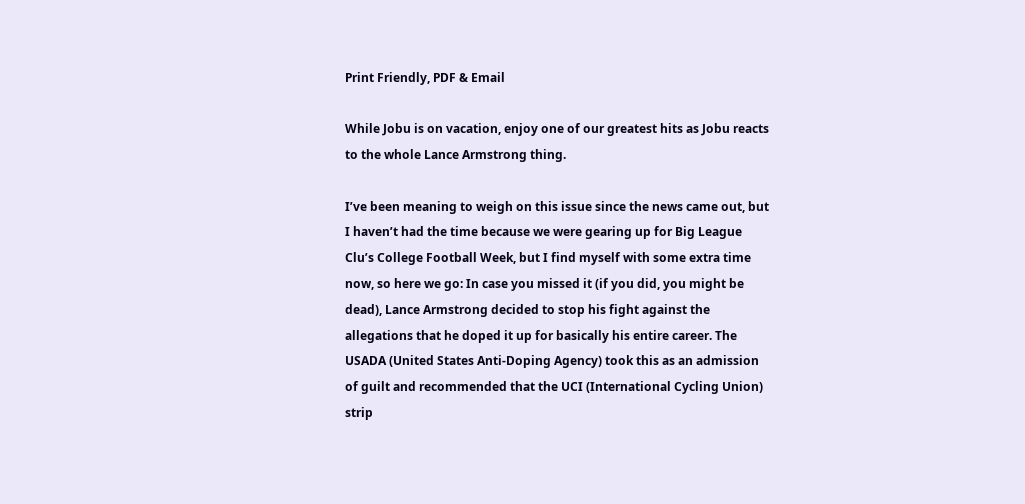Print Friendly, PDF & Email

While Jobu is on vacation, enjoy one of our greatest hits as Jobu reacts to the whole Lance Armstrong thing.

I’ve been meaning to weigh on this issue since the news came out, but I haven’t had the time because we were gearing up for Big League Clu’s College Football Week, but I find myself with some extra time now, so here we go: In case you missed it (if you did, you might be dead), Lance Armstrong decided to stop his fight against the allegations that he doped it up for basically his entire career. The USADA (United States Anti-Doping Agency) took this as an admission of guilt and recommended that the UCI (International Cycling Union) strip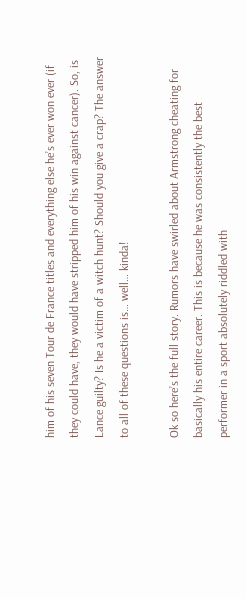him of his seven Tour de France titles and everything else he’s ever won ever (if they could have, they would have stripped him of his win against cancer). So, is Lance guilty? Is he a victim of a witch hunt? Should you give a crap? The answer to all of these questions is… well… kinda!

Ok so here’s the full story. Rumors have swirled about Armstrong cheating for basically his entire career. This is because he was consistently the best performer in a sport absolutely riddled with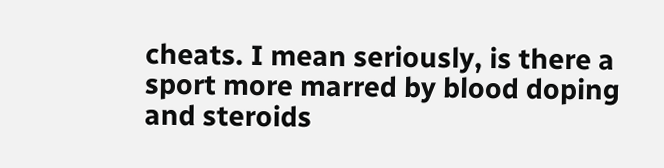cheats. I mean seriously, is there a sport more marred by blood doping and steroids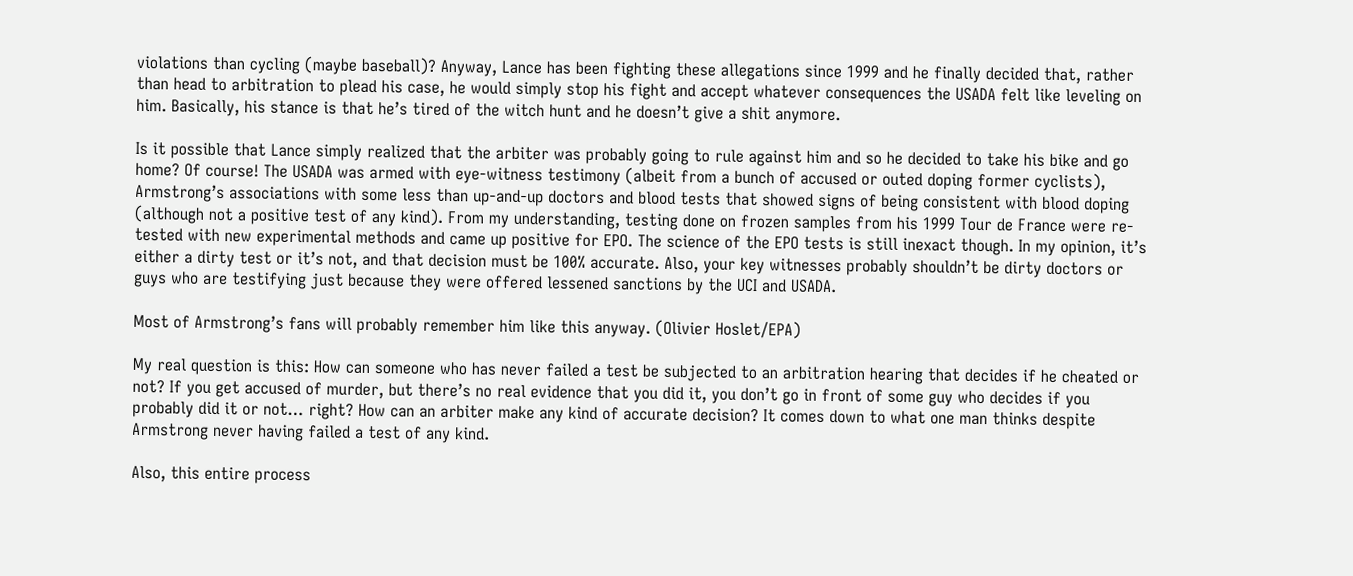violations than cycling (maybe baseball)? Anyway, Lance has been fighting these allegations since 1999 and he finally decided that, rather than head to arbitration to plead his case, he would simply stop his fight and accept whatever consequences the USADA felt like leveling on him. Basically, his stance is that he’s tired of the witch hunt and he doesn’t give a shit anymore.

Is it possible that Lance simply realized that the arbiter was probably going to rule against him and so he decided to take his bike and go home? Of course! The USADA was armed with eye-witness testimony (albeit from a bunch of accused or outed doping former cyclists), Armstrong’s associations with some less than up-and-up doctors and blood tests that showed signs of being consistent with blood doping (although not a positive test of any kind). From my understanding, testing done on frozen samples from his 1999 Tour de France were re-tested with new experimental methods and came up positive for EPO. The science of the EPO tests is still inexact though. In my opinion, it’s either a dirty test or it’s not, and that decision must be 100% accurate. Also, your key witnesses probably shouldn’t be dirty doctors or guys who are testifying just because they were offered lessened sanctions by the UCI and USADA.

Most of Armstrong’s fans will probably remember him like this anyway. (Olivier Hoslet/EPA)

My real question is this: How can someone who has never failed a test be subjected to an arbitration hearing that decides if he cheated or not? If you get accused of murder, but there’s no real evidence that you did it, you don’t go in front of some guy who decides if you probably did it or not… right? How can an arbiter make any kind of accurate decision? It comes down to what one man thinks despite Armstrong never having failed a test of any kind.

Also, this entire process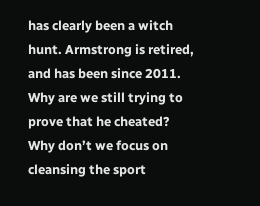has clearly been a witch hunt. Armstrong is retired, and has been since 2011. Why are we still trying to prove that he cheated? Why don’t we focus on cleansing the sport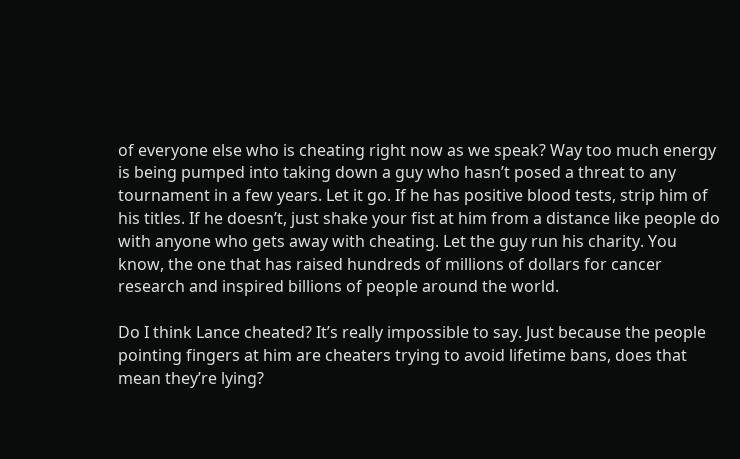of everyone else who is cheating right now as we speak? Way too much energy is being pumped into taking down a guy who hasn’t posed a threat to any tournament in a few years. Let it go. If he has positive blood tests, strip him of his titles. If he doesn’t, just shake your fist at him from a distance like people do with anyone who gets away with cheating. Let the guy run his charity. You know, the one that has raised hundreds of millions of dollars for cancer research and inspired billions of people around the world.

Do I think Lance cheated? It’s really impossible to say. Just because the people pointing fingers at him are cheaters trying to avoid lifetime bans, does that mean they’re lying?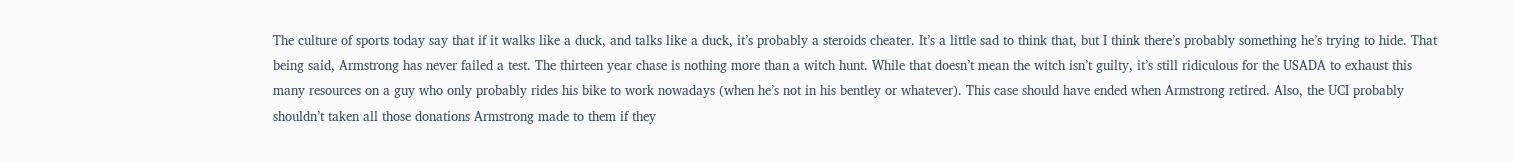The culture of sports today say that if it walks like a duck, and talks like a duck, it’s probably a steroids cheater. It’s a little sad to think that, but I think there’s probably something he’s trying to hide. That being said, Armstrong has never failed a test. The thirteen year chase is nothing more than a witch hunt. While that doesn’t mean the witch isn’t guilty, it’s still ridiculous for the USADA to exhaust this many resources on a guy who only probably rides his bike to work nowadays (when he’s not in his bentley or whatever). This case should have ended when Armstrong retired. Also, the UCI probably shouldn’t taken all those donations Armstrong made to them if they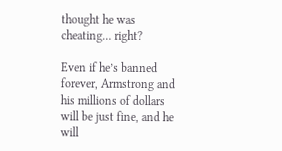thought he was cheating… right?

Even if he’s banned forever, Armstrong and his millions of dollars will be just fine, and he will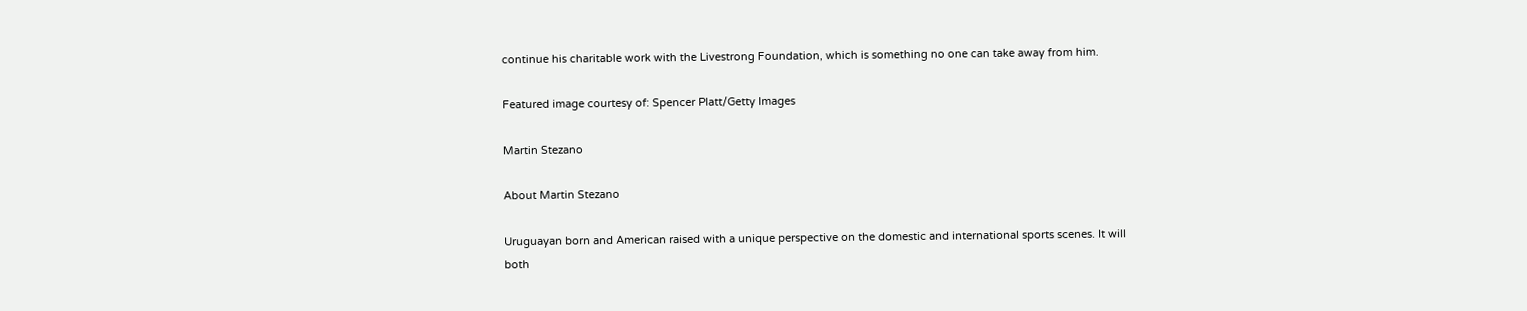continue his charitable work with the Livestrong Foundation, which is something no one can take away from him.

Featured image courtesy of: Spencer Platt/Getty Images

Martin Stezano

About Martin Stezano

Uruguayan born and American raised with a unique perspective on the domestic and international sports scenes. It will both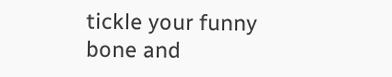tickle your funny bone and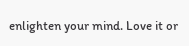enlighten your mind. Love it or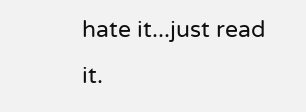hate it...just read it.